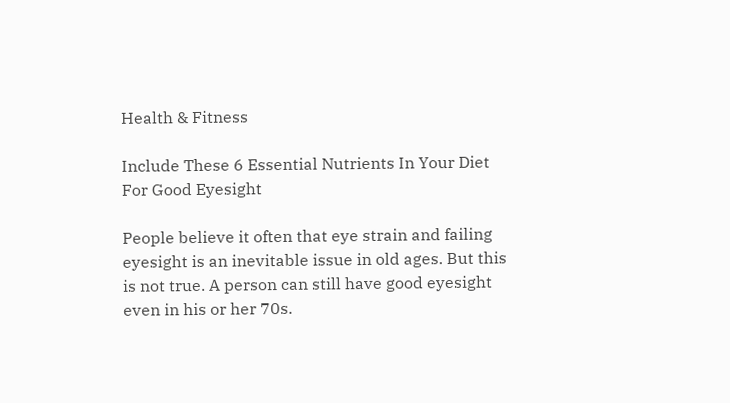Health & Fitness

Include These 6 Essential Nutrients In Your Diet For Good Eyesight

People believe it often that eye strain and failing eyesight is an inevitable issue in old ages. But this is not true. A person can still have good eyesight even in his or her 70s.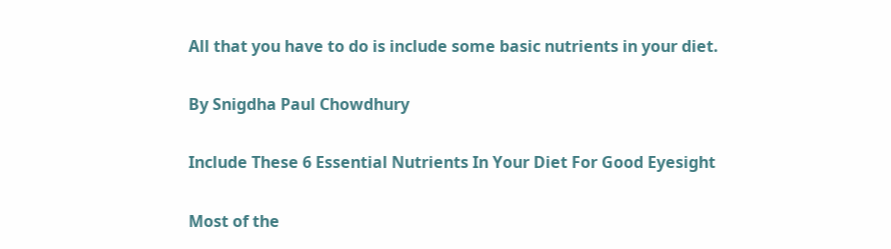All that you have to do is include some basic nutrients in your diet.

By Snigdha Paul Chowdhury

Include These 6 Essential Nutrients In Your Diet For Good Eyesight

Most of the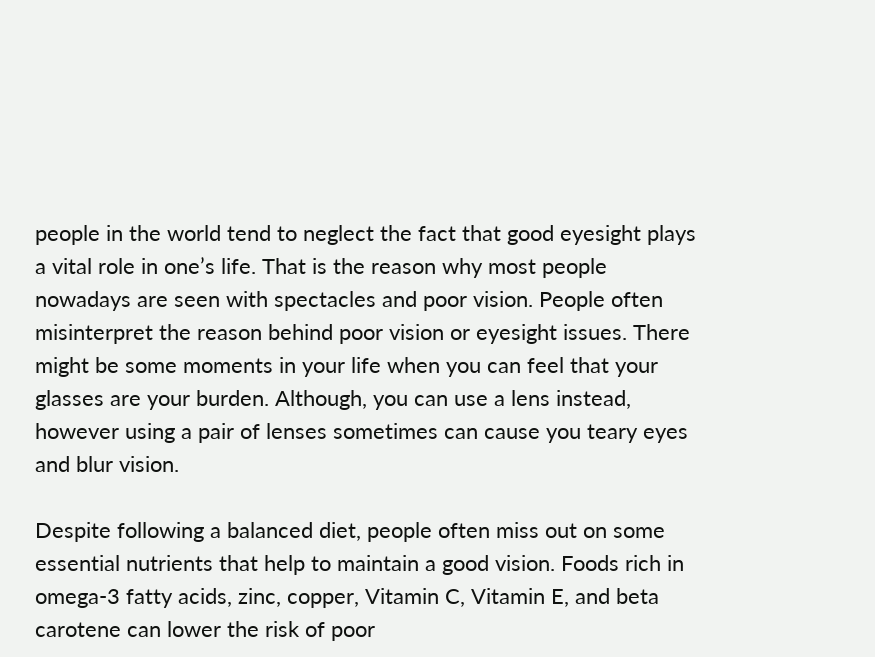people in the world tend to neglect the fact that good eyesight plays a vital role in one’s life. That is the reason why most people nowadays are seen with spectacles and poor vision. People often misinterpret the reason behind poor vision or eyesight issues. There might be some moments in your life when you can feel that your glasses are your burden. Although, you can use a lens instead, however using a pair of lenses sometimes can cause you teary eyes and blur vision.

Despite following a balanced diet, people often miss out on some essential nutrients that help to maintain a good vision. Foods rich in omega-3 fatty acids, zinc, copper, Vitamin C, Vitamin E, and beta carotene can lower the risk of poor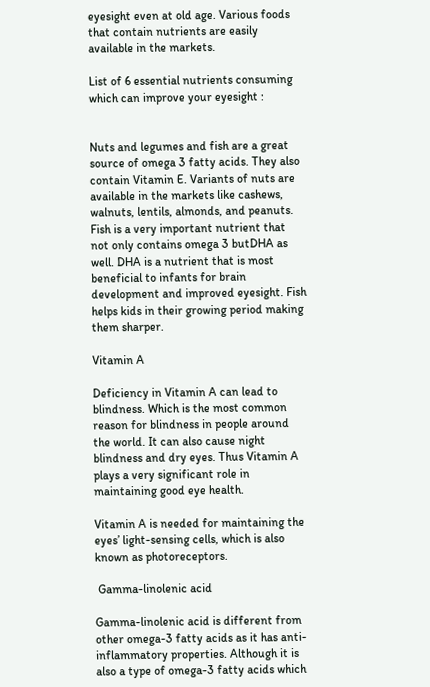eyesight even at old age. Various foods that contain nutrients are easily available in the markets.

List of 6 essential nutrients consuming which can improve your eyesight :


Nuts and legumes and fish are a great source of omega 3 fatty acids. They also contain Vitamin E. Variants of nuts are available in the markets like cashews, walnuts, lentils, almonds, and peanuts. Fish is a very important nutrient that not only contains omega 3 butDHA as well. DHA is a nutrient that is most beneficial to infants for brain development and improved eyesight. Fish helps kids in their growing period making them sharper.

Vitamin A

Deficiency in Vitamin A can lead to blindness. Which is the most common reason for blindness in people around the world. It can also cause night blindness and dry eyes. Thus Vitamin A plays a very significant role in maintaining good eye health.

Vitamin A is needed for maintaining the eyes’ light-sensing cells, which is also known as photoreceptors.

 Gamma-linolenic acid

Gamma-linolenic acid is different from other omega-3 fatty acids as it has anti-inflammatory properties. Although it is also a type of omega-3 fatty acids which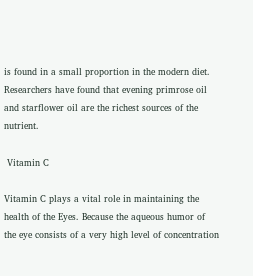is found in a small proportion in the modern diet. Researchers have found that evening primrose oil and starflower oil are the richest sources of the nutrient.

 Vitamin C

Vitamin C plays a vital role in maintaining the health of the Eyes. Because the aqueous humor of the eye consists of a very high level of concentration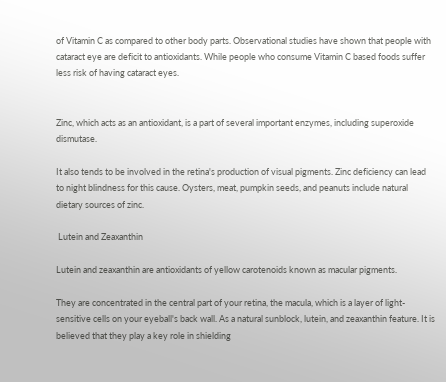of Vitamin C as compared to other body parts. Observational studies have shown that people with cataract eye are deficit to antioxidants. While people who consume Vitamin C based foods suffer less risk of having cataract eyes.


Zinc, which acts as an antioxidant, is a part of several important enzymes, including superoxide dismutase.

It also tends to be involved in the retina's production of visual pigments. Zinc deficiency can lead to night blindness for this cause. Oysters, meat, pumpkin seeds, and peanuts include natural dietary sources of zinc.

 Lutein and Zeaxanthin

Lutein and zeaxanthin are antioxidants of yellow carotenoids known as macular pigments.

They are concentrated in the central part of your retina, the macula, which is a layer of light-sensitive cells on your eyeball's back wall. As a natural sunblock, lutein, and zeaxanthin feature. It is believed that they play a key role in shielding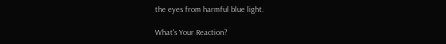the eyes from harmful blue light.

What's Your Reaction?